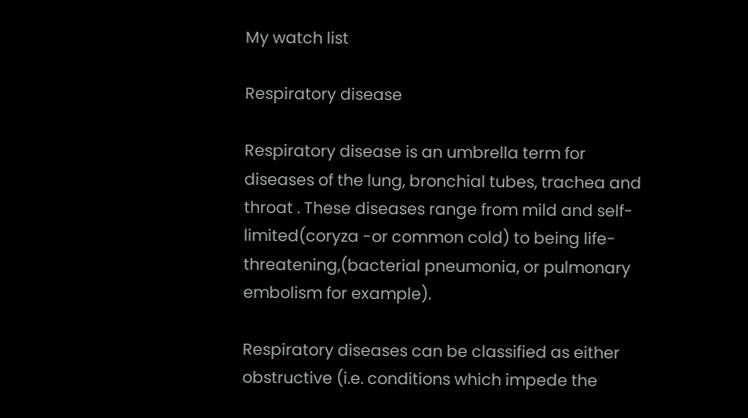My watch list

Respiratory disease

Respiratory disease is an umbrella term for diseases of the lung, bronchial tubes, trachea and throat . These diseases range from mild and self-limited(coryza -or common cold) to being life-threatening,(bacterial pneumonia, or pulmonary embolism for example).

Respiratory diseases can be classified as either obstructive (i.e. conditions which impede the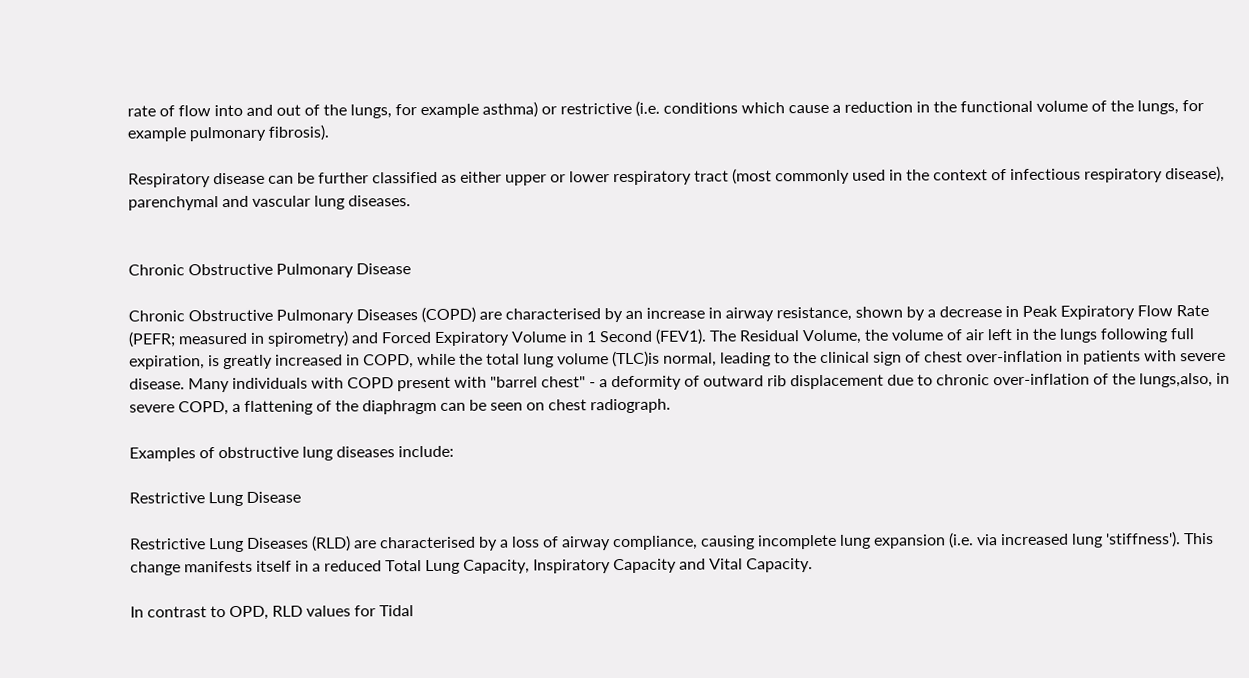rate of flow into and out of the lungs, for example asthma) or restrictive (i.e. conditions which cause a reduction in the functional volume of the lungs, for example pulmonary fibrosis).

Respiratory disease can be further classified as either upper or lower respiratory tract (most commonly used in the context of infectious respiratory disease), parenchymal and vascular lung diseases.


Chronic Obstructive Pulmonary Disease

Chronic Obstructive Pulmonary Diseases (COPD) are characterised by an increase in airway resistance, shown by a decrease in Peak Expiratory Flow Rate (PEFR; measured in spirometry) and Forced Expiratory Volume in 1 Second (FEV1). The Residual Volume, the volume of air left in the lungs following full expiration, is greatly increased in COPD, while the total lung volume (TLC)is normal, leading to the clinical sign of chest over-inflation in patients with severe disease. Many individuals with COPD present with "barrel chest" - a deformity of outward rib displacement due to chronic over-inflation of the lungs,also, in severe COPD, a flattening of the diaphragm can be seen on chest radiograph.

Examples of obstructive lung diseases include:

Restrictive Lung Disease

Restrictive Lung Diseases (RLD) are characterised by a loss of airway compliance, causing incomplete lung expansion (i.e. via increased lung 'stiffness'). This change manifests itself in a reduced Total Lung Capacity, Inspiratory Capacity and Vital Capacity.

In contrast to OPD, RLD values for Tidal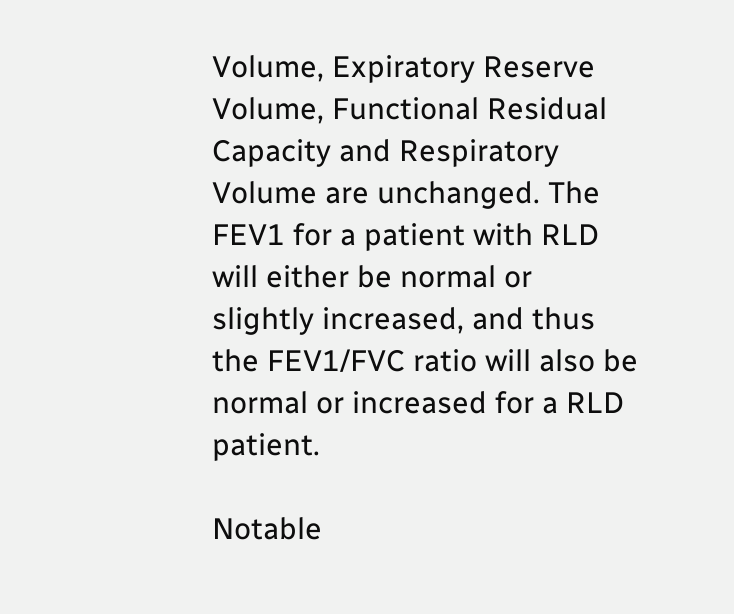Volume, Expiratory Reserve Volume, Functional Residual Capacity and Respiratory Volume are unchanged. The FEV1 for a patient with RLD will either be normal or slightly increased, and thus the FEV1/FVC ratio will also be normal or increased for a RLD patient.

Notable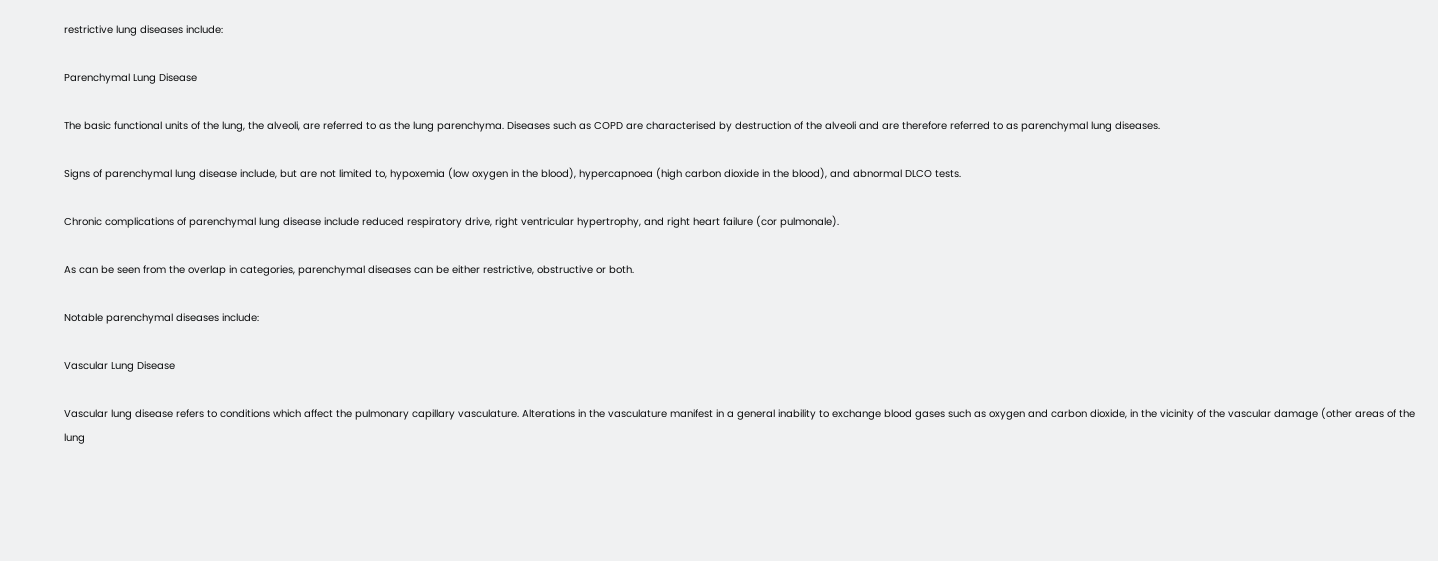restrictive lung diseases include:

Parenchymal Lung Disease

The basic functional units of the lung, the alveoli, are referred to as the lung parenchyma. Diseases such as COPD are characterised by destruction of the alveoli and are therefore referred to as parenchymal lung diseases.

Signs of parenchymal lung disease include, but are not limited to, hypoxemia (low oxygen in the blood), hypercapnoea (high carbon dioxide in the blood), and abnormal DLCO tests.

Chronic complications of parenchymal lung disease include reduced respiratory drive, right ventricular hypertrophy, and right heart failure (cor pulmonale).

As can be seen from the overlap in categories, parenchymal diseases can be either restrictive, obstructive or both.

Notable parenchymal diseases include:

Vascular Lung Disease

Vascular lung disease refers to conditions which affect the pulmonary capillary vasculature. Alterations in the vasculature manifest in a general inability to exchange blood gases such as oxygen and carbon dioxide, in the vicinity of the vascular damage (other areas of the lung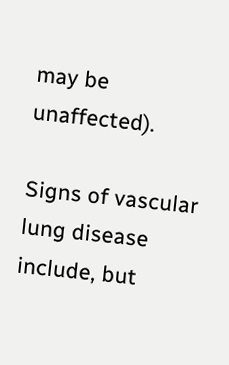may be unaffected).

Signs of vascular lung disease include, but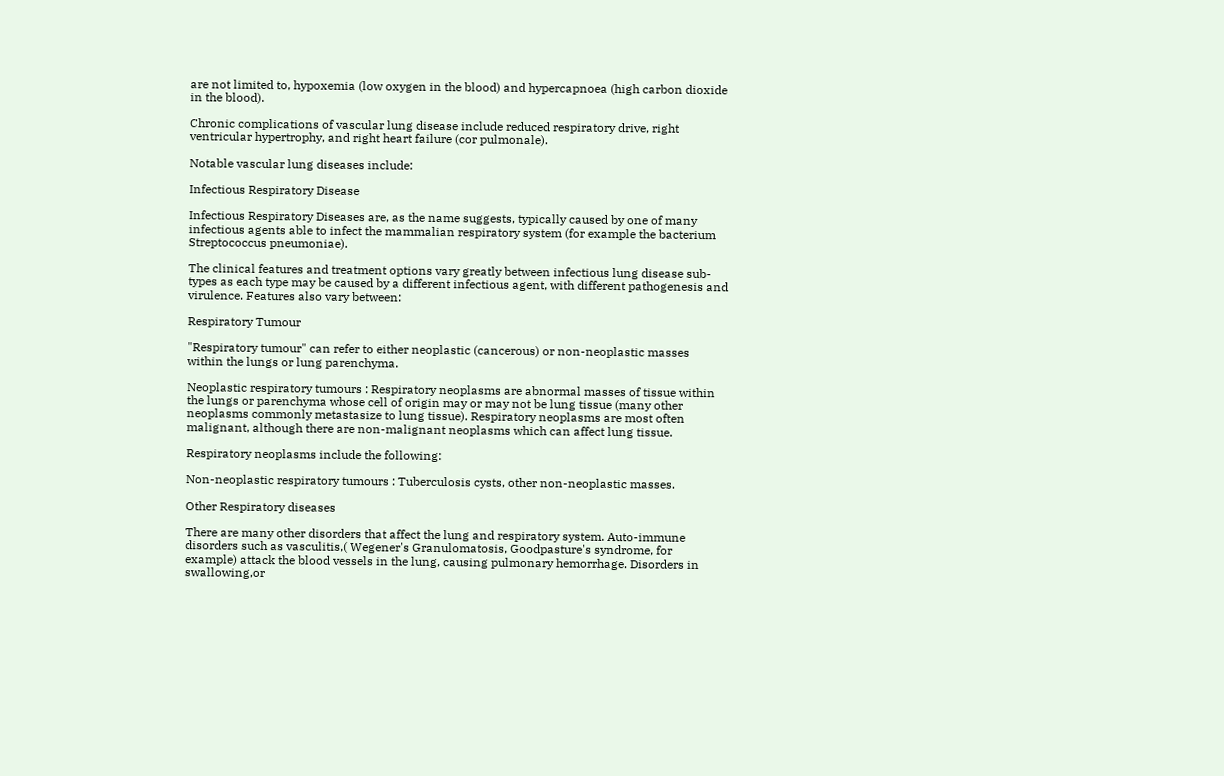are not limited to, hypoxemia (low oxygen in the blood) and hypercapnoea (high carbon dioxide in the blood).

Chronic complications of vascular lung disease include reduced respiratory drive, right ventricular hypertrophy, and right heart failure (cor pulmonale).

Notable vascular lung diseases include:

Infectious Respiratory Disease

Infectious Respiratory Diseases are, as the name suggests, typically caused by one of many infectious agents able to infect the mammalian respiratory system (for example the bacterium Streptococcus pneumoniae).

The clinical features and treatment options vary greatly between infectious lung disease sub-types as each type may be caused by a different infectious agent, with different pathogenesis and virulence. Features also vary between:

Respiratory Tumour

"Respiratory tumour" can refer to either neoplastic (cancerous) or non-neoplastic masses within the lungs or lung parenchyma.

Neoplastic respiratory tumours : Respiratory neoplasms are abnormal masses of tissue within the lungs or parenchyma whose cell of origin may or may not be lung tissue (many other neoplasms commonly metastasize to lung tissue). Respiratory neoplasms are most often malignant, although there are non-malignant neoplasms which can affect lung tissue.

Respiratory neoplasms include the following:

Non-neoplastic respiratory tumours : Tuberculosis cysts, other non-neoplastic masses.

Other Respiratory diseases

There are many other disorders that affect the lung and respiratory system. Auto-immune disorders such as vasculitis,( Wegener's Granulomatosis, Goodpasture's syndrome, for example) attack the blood vessels in the lung, causing pulmonary hemorrhage. Disorders in swallowing,or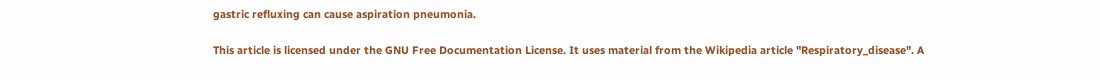gastric refluxing can cause aspiration pneumonia.

This article is licensed under the GNU Free Documentation License. It uses material from the Wikipedia article "Respiratory_disease". A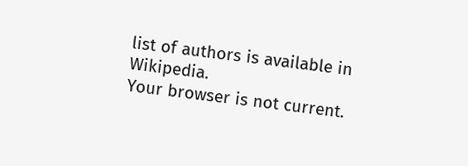list of authors is available in Wikipedia.
Your browser is not current.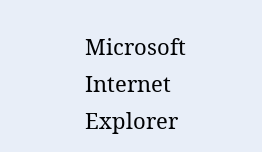Microsoft Internet Explorer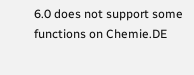6.0 does not support some functions on Chemie.DE